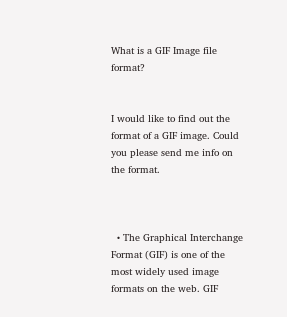What is a GIF Image file format?


I would like to find out the format of a GIF image. Could you please send me info on the format.



  • The Graphical Interchange Format (GIF) is one of the most widely used image formats on the web. GIF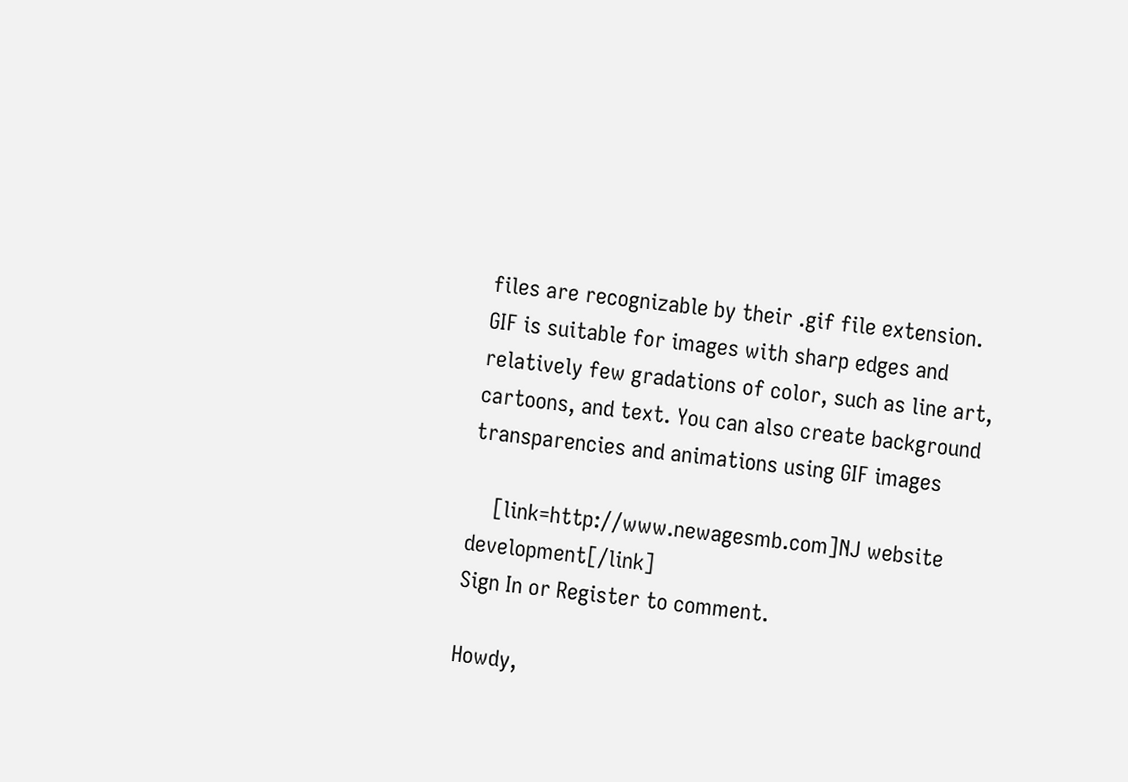files are recognizable by their .gif file extension. GIF is suitable for images with sharp edges and relatively few gradations of color, such as line art, cartoons, and text. You can also create background transparencies and animations using GIF images

    [link=http://www.newagesmb.com]NJ website development[/link]
Sign In or Register to comment.

Howdy,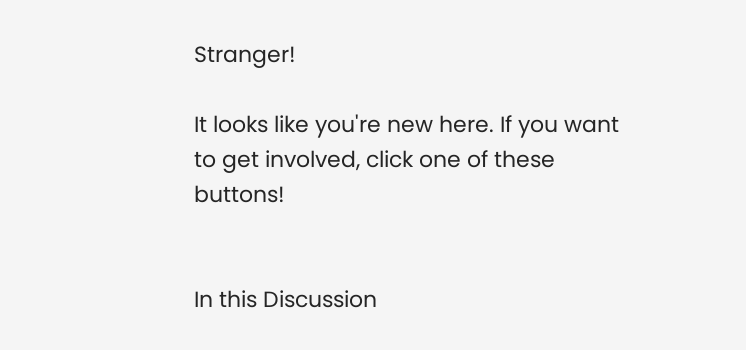Stranger!

It looks like you're new here. If you want to get involved, click one of these buttons!


In this Discussion